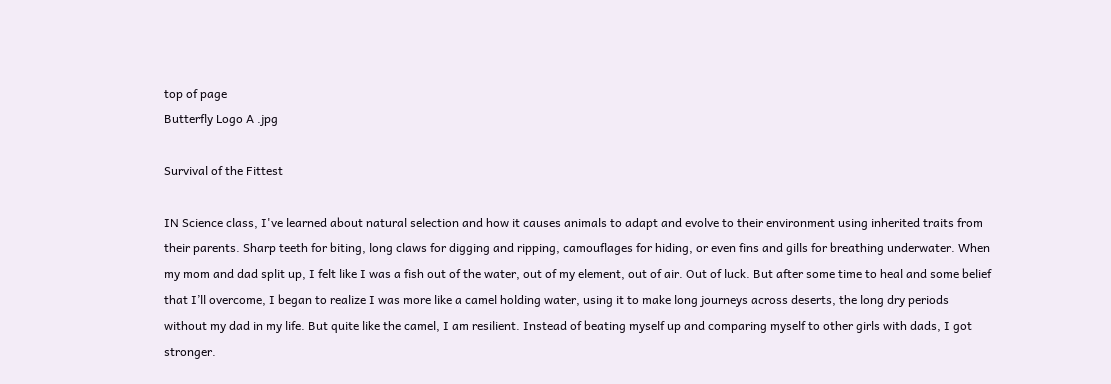top of page
Butterfly Logo A .jpg

Survival of the Fittest

IN Science class, I've learned about natural selection and how it causes animals to adapt and evolve to their environment using inherited traits from their parents. Sharp teeth for biting, long claws for digging and ripping, camouflages for hiding, or even fins and gills for breathing underwater. When my mom and dad split up, I felt like I was a fish out of the water, out of my element, out of air. Out of luck. But after some time to heal and some belief that I’ll overcome, I began to realize I was more like a camel holding water, using it to make long journeys across deserts, the long dry periods without my dad in my life. But quite like the camel, I am resilient. Instead of beating myself up and comparing myself to other girls with dads, I got stronger.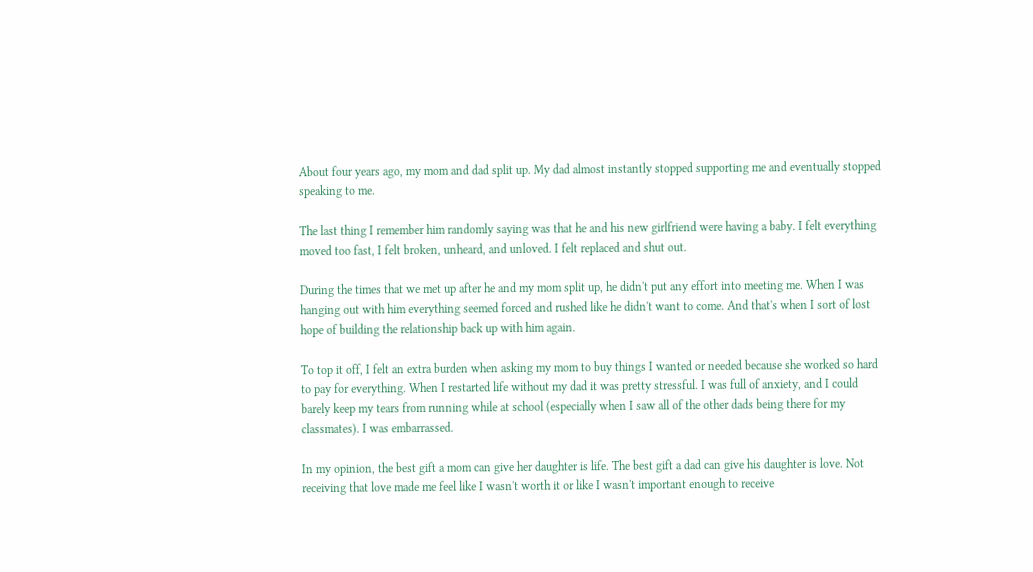About four years ago, my mom and dad split up. My dad almost instantly stopped supporting me and eventually stopped speaking to me.

The last thing I remember him randomly saying was that he and his new girlfriend were having a baby. I felt everything moved too fast, I felt broken, unheard, and unloved. I felt replaced and shut out.

During the times that we met up after he and my mom split up, he didn't put any effort into meeting me. When I was hanging out with him everything seemed forced and rushed like he didn't want to come. And that's when I sort of lost hope of building the relationship back up with him again.

To top it off, I felt an extra burden when asking my mom to buy things I wanted or needed because she worked so hard to pay for everything. When I restarted life without my dad it was pretty stressful. I was full of anxiety, and I could barely keep my tears from running while at school (especially when I saw all of the other dads being there for my classmates). I was embarrassed.

In my opinion, the best gift a mom can give her daughter is life. The best gift a dad can give his daughter is love. Not receiving that love made me feel like I wasn't worth it or like I wasn't important enough to receive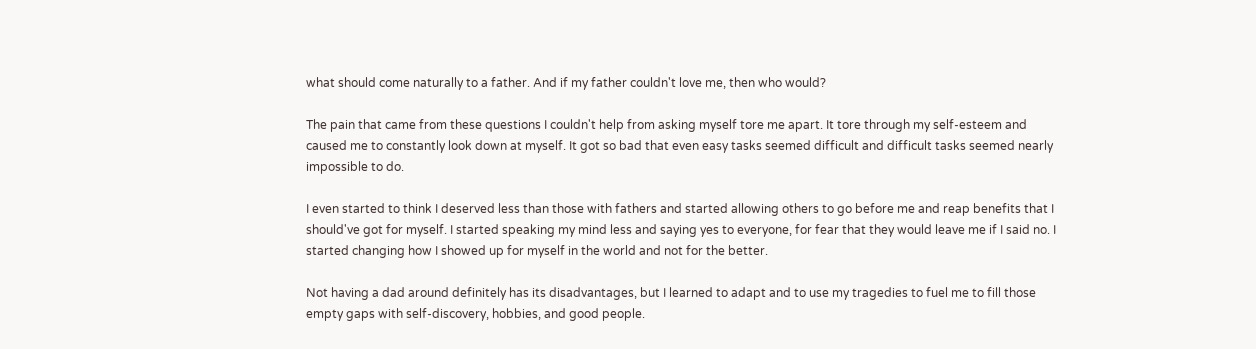what should come naturally to a father. And if my father couldn't love me, then who would?

The pain that came from these questions I couldn't help from asking myself tore me apart. It tore through my self-esteem and caused me to constantly look down at myself. It got so bad that even easy tasks seemed difficult and difficult tasks seemed nearly impossible to do.

I even started to think I deserved less than those with fathers and started allowing others to go before me and reap benefits that I should've got for myself. I started speaking my mind less and saying yes to everyone, for fear that they would leave me if I said no. I started changing how I showed up for myself in the world and not for the better.

Not having a dad around definitely has its disadvantages, but I learned to adapt and to use my tragedies to fuel me to fill those empty gaps with self-discovery, hobbies, and good people.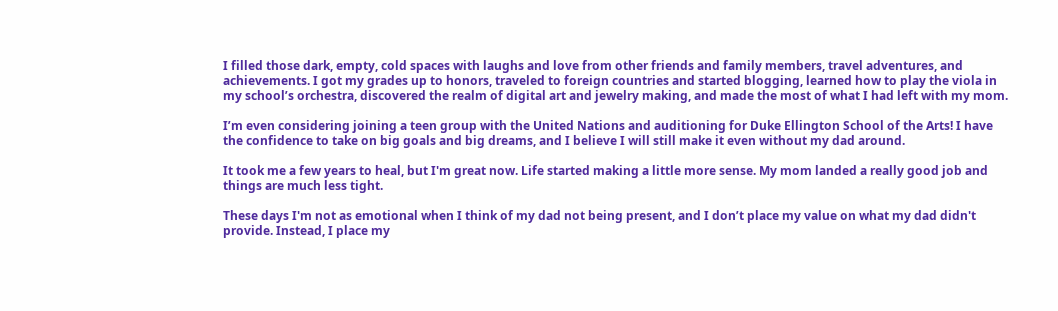I filled those dark, empty, cold spaces with laughs and love from other friends and family members, travel adventures, and achievements. I got my grades up to honors, traveled to foreign countries and started blogging, learned how to play the viola in my school’s orchestra, discovered the realm of digital art and jewelry making, and made the most of what I had left with my mom.

I’m even considering joining a teen group with the United Nations and auditioning for Duke Ellington School of the Arts! I have the confidence to take on big goals and big dreams, and I believe I will still make it even without my dad around.

It took me a few years to heal, but I'm great now. Life started making a little more sense. My mom landed a really good job and things are much less tight.

These days I'm not as emotional when I think of my dad not being present, and I don’t place my value on what my dad didn't provide. Instead, I place my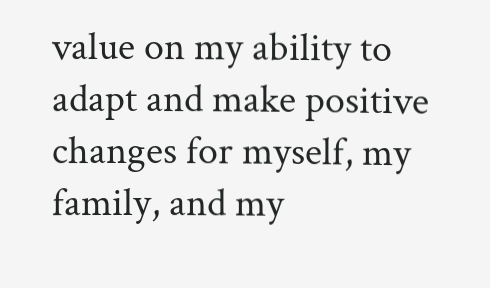value on my ability to adapt and make positive changes for myself, my family, and my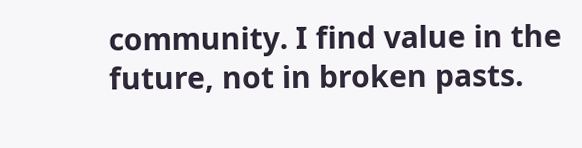community. I find value in the future, not in broken pasts.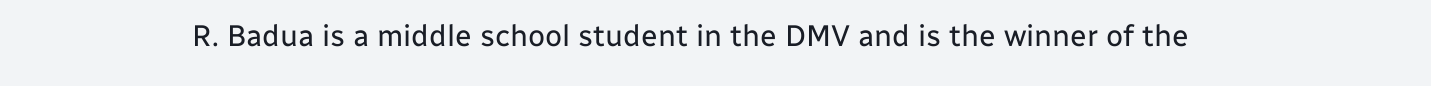R. Badua is a middle school student in the DMV and is the winner of the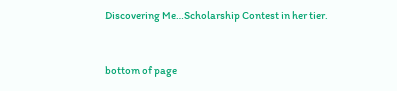Discovering Me…Scholarship Contest in her tier.


bottom of page